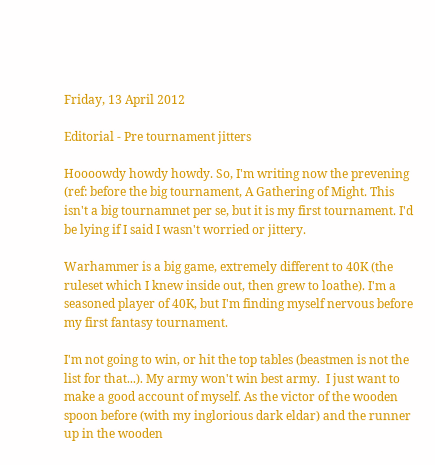Friday, 13 April 2012

Editorial - Pre tournament jitters

Hoooowdy howdy howdy. So, I'm writing now the prevening (ref: before the big tournament, A Gathering of Might. This isn't a big tournamnet per se, but it is my first tournament. I'd be lying if I said I wasn't worried or jittery.

Warhammer is a big game, extremely different to 40K (the ruleset which I knew inside out, then grew to loathe). I'm a seasoned player of 40K, but I'm finding myself nervous before my first fantasy tournament.

I'm not going to win, or hit the top tables (beastmen is not the list for that...). My army won't win best army.  I just want to make a good account of myself. As the victor of the wooden spoon before (with my inglorious dark eldar) and the runner up in the wooden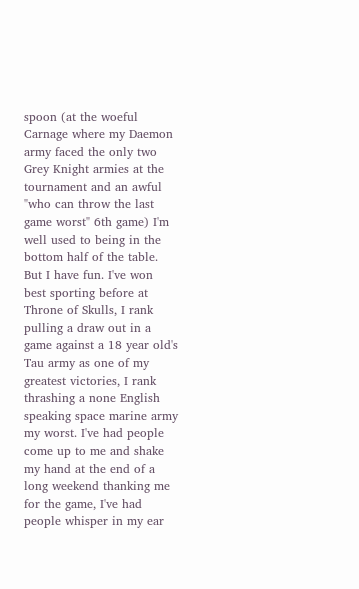spoon (at the woeful Carnage where my Daemon army faced the only two Grey Knight armies at the tournament and an awful "who can throw the last game worst" 6th game) I'm well used to being in the bottom half of the table. But I have fun. I've won best sporting before at Throne of Skulls, I rank pulling a draw out in a game against a 18 year old's Tau army as one of my greatest victories, I rank thrashing a none English speaking space marine army my worst. I've had people come up to me and shake my hand at the end of a long weekend thanking me for the game, I've had people whisper in my ear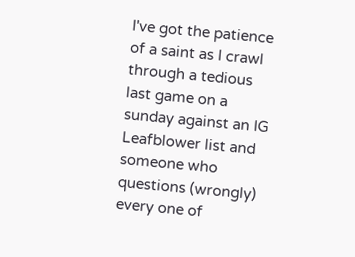I've got the patience of a saint as I crawl through a tedious last game on a sunday against an IG Leafblower list and someone who questions (wrongly) every one of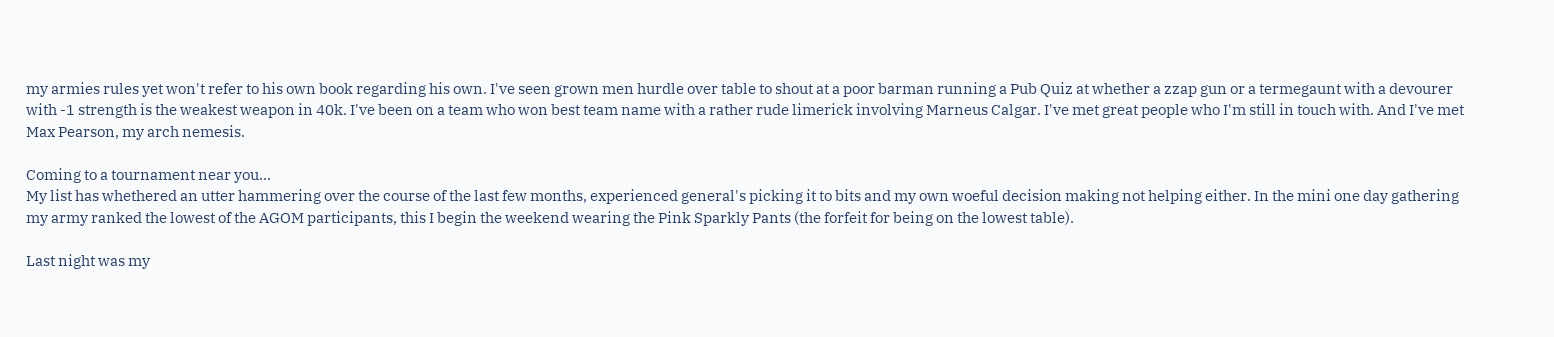my armies rules yet won't refer to his own book regarding his own. I've seen grown men hurdle over table to shout at a poor barman running a Pub Quiz at whether a zzap gun or a termegaunt with a devourer with -1 strength is the weakest weapon in 40k. I've been on a team who won best team name with a rather rude limerick involving Marneus Calgar. I've met great people who I'm still in touch with. And I've met Max Pearson, my arch nemesis.

Coming to a tournament near you...
My list has whethered an utter hammering over the course of the last few months, experienced general's picking it to bits and my own woeful decision making not helping either. In the mini one day gathering my army ranked the lowest of the AGOM participants, this I begin the weekend wearing the Pink Sparkly Pants (the forfeit for being on the lowest table).

Last night was my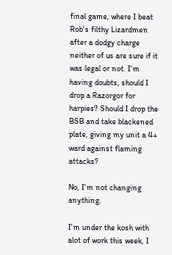final game, where I beat Rob's filthy Lizardmen after a dodgy charge neither of us are sure if it was legal or not. I'm having doubts, should I drop a Razorgor for harpies? Should I drop the BSB and take blackened plate, giving my unit a 4+ ward against flaming attacks?

No, I'm not changing anything.

I'm under the kosh with alot of work this week, I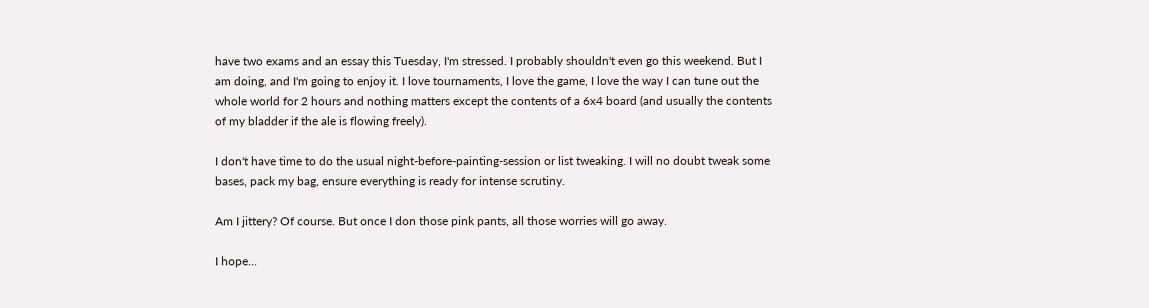have two exams and an essay this Tuesday, I'm stressed. I probably shouldn't even go this weekend. But I am doing, and I'm going to enjoy it. I love tournaments, I love the game, I love the way I can tune out the whole world for 2 hours and nothing matters except the contents of a 6x4 board (and usually the contents of my bladder if the ale is flowing freely).

I don't have time to do the usual night-before-painting-session or list tweaking. I will no doubt tweak some bases, pack my bag, ensure everything is ready for intense scrutiny.

Am I jittery? Of course. But once I don those pink pants, all those worries will go away.

I hope...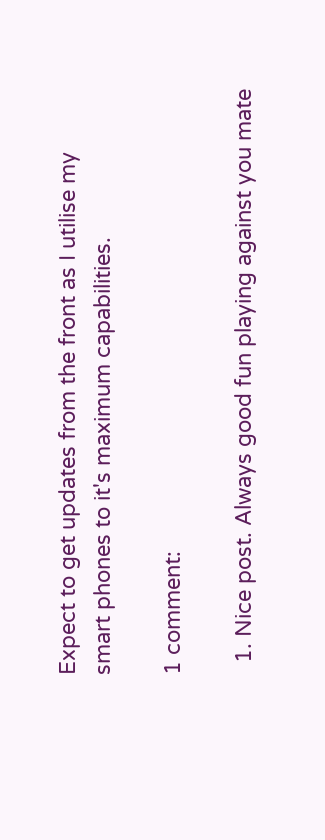Expect to get updates from the front as I utilise my smart phones to it's maximum capabilities.

1 comment:

  1. Nice post. Always good fun playing against you mate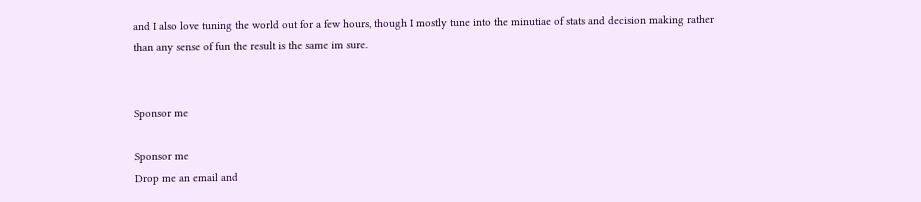and I also love tuning the world out for a few hours, though I mostly tune into the minutiae of stats and decision making rather than any sense of fun the result is the same im sure.


Sponsor me

Sponsor me
Drop me an email and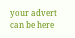your advert can be here